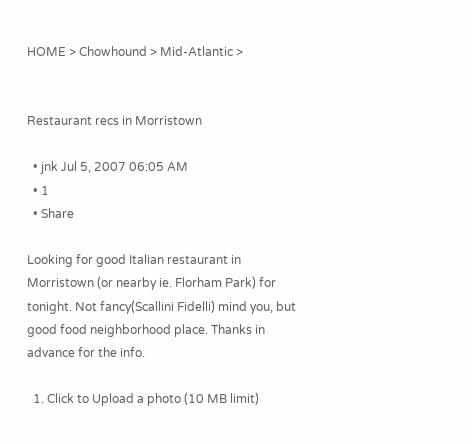HOME > Chowhound > Mid-Atlantic >


Restaurant recs in Morristown

  • jnk Jul 5, 2007 06:05 AM
  • 1
  • Share

Looking for good Italian restaurant in Morristown (or nearby ie. Florham Park) for tonight. Not fancy(Scallini Fidelli) mind you, but good food neighborhood place. Thanks in advance for the info.

  1. Click to Upload a photo (10 MB limit)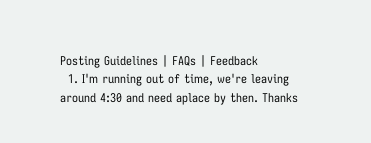Posting Guidelines | FAQs | Feedback
  1. I'm running out of time, we're leaving around 4:30 and need aplace by then. Thanks